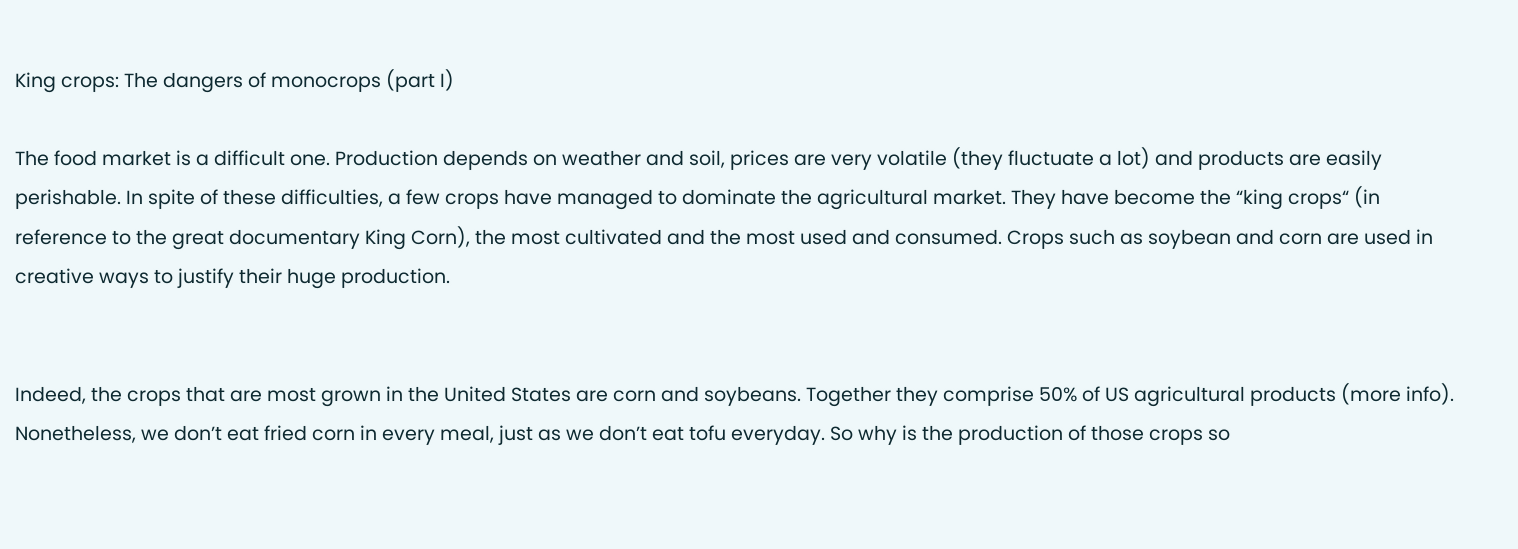King crops: The dangers of monocrops (part I)

The food market is a difficult one. Production depends on weather and soil, prices are very volatile (they fluctuate a lot) and products are easily perishable. In spite of these difficulties, a few crops have managed to dominate the agricultural market. They have become the “king crops“ (in reference to the great documentary King Corn), the most cultivated and the most used and consumed. Crops such as soybean and corn are used in creative ways to justify their huge production.


Indeed, the crops that are most grown in the United States are corn and soybeans. Together they comprise 50% of US agricultural products (more info). Nonetheless, we don’t eat fried corn in every meal, just as we don’t eat tofu everyday. So why is the production of those crops so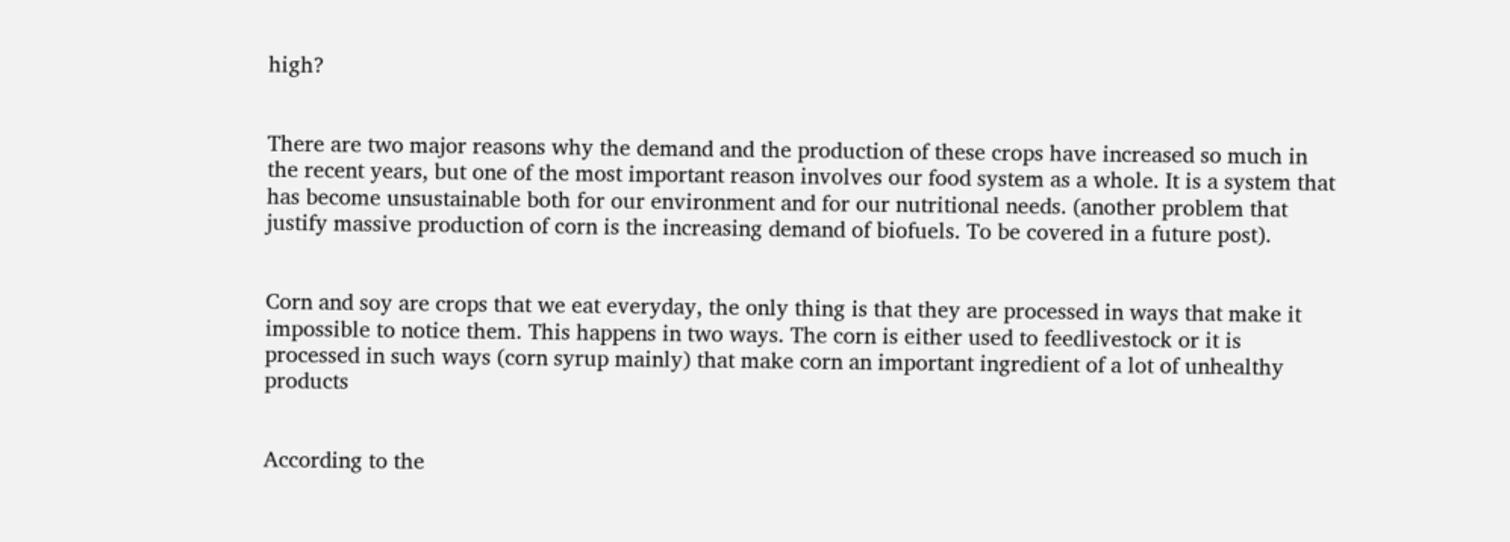high?


There are two major reasons why the demand and the production of these crops have increased so much in the recent years, but one of the most important reason involves our food system as a whole. It is a system that has become unsustainable both for our environment and for our nutritional needs. (another problem that justify massive production of corn is the increasing demand of biofuels. To be covered in a future post).


Corn and soy are crops that we eat everyday, the only thing is that they are processed in ways that make it impossible to notice them. This happens in two ways. The corn is either used to feedlivestock or it is processed in such ways (corn syrup mainly) that make corn an important ingredient of a lot of unhealthy products


According to the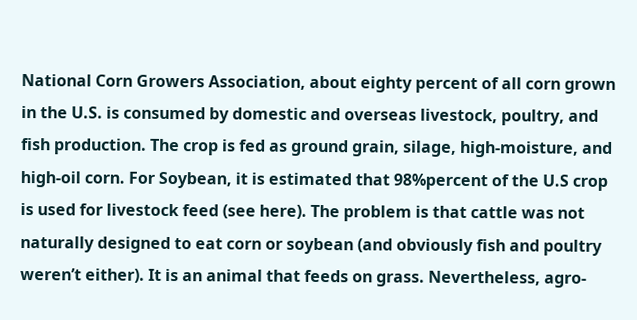National Corn Growers Association, about eighty percent of all corn grown in the U.S. is consumed by domestic and overseas livestock, poultry, and fish production. The crop is fed as ground grain, silage, high-moisture, and high-oil corn. For Soybean, it is estimated that 98%percent of the U.S crop is used for livestock feed (see here). The problem is that cattle was not naturally designed to eat corn or soybean (and obviously fish and poultry weren’t either). It is an animal that feeds on grass. Nevertheless, agro-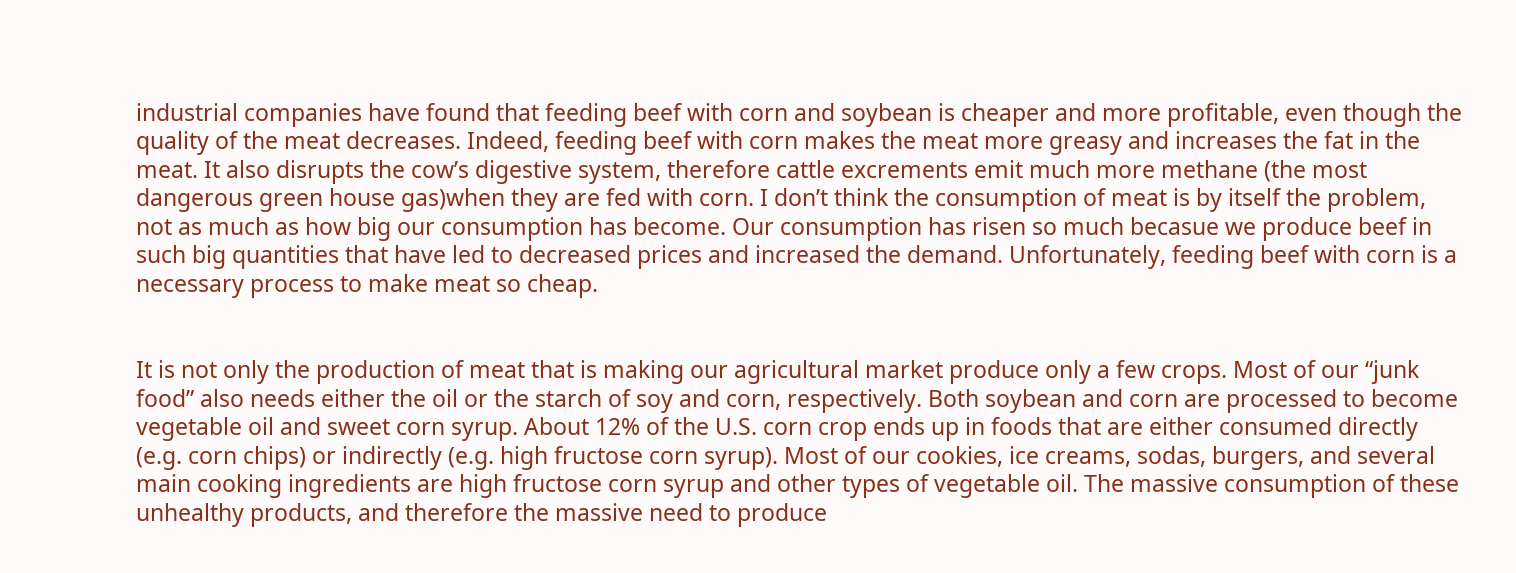industrial companies have found that feeding beef with corn and soybean is cheaper and more profitable, even though the quality of the meat decreases. Indeed, feeding beef with corn makes the meat more greasy and increases the fat in the meat. It also disrupts the cow’s digestive system, therefore cattle excrements emit much more methane (the most dangerous green house gas)when they are fed with corn. I don’t think the consumption of meat is by itself the problem, not as much as how big our consumption has become. Our consumption has risen so much becasue we produce beef in such big quantities that have led to decreased prices and increased the demand. Unfortunately, feeding beef with corn is a necessary process to make meat so cheap.


It is not only the production of meat that is making our agricultural market produce only a few crops. Most of our “junk food” also needs either the oil or the starch of soy and corn, respectively. Both soybean and corn are processed to become vegetable oil and sweet corn syrup. About 12% of the U.S. corn crop ends up in foods that are either consumed directly (e.g. corn chips) or indirectly (e.g. high fructose corn syrup). Most of our cookies, ice creams, sodas, burgers, and several main cooking ingredients are high fructose corn syrup and other types of vegetable oil. The massive consumption of these unhealthy products, and therefore the massive need to produce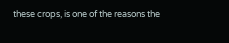these crops, is one of the reasons the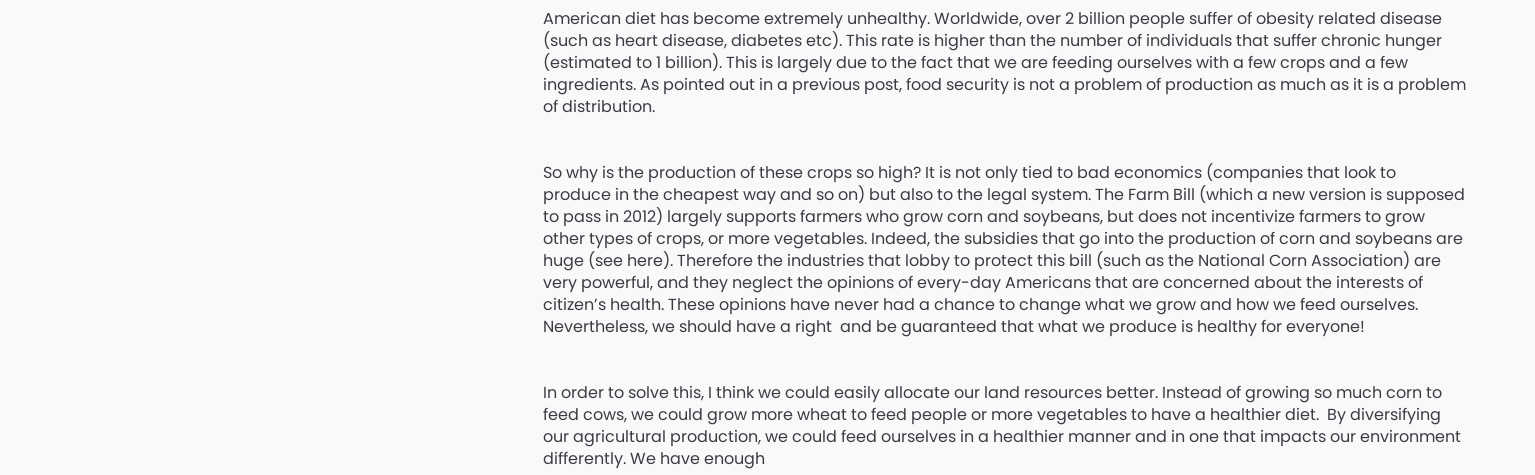American diet has become extremely unhealthy. Worldwide, over 2 billion people suffer of obesity related disease (such as heart disease, diabetes etc). This rate is higher than the number of individuals that suffer chronic hunger (estimated to 1 billion). This is largely due to the fact that we are feeding ourselves with a few crops and a few ingredients. As pointed out in a previous post, food security is not a problem of production as much as it is a problem of distribution.


So why is the production of these crops so high? It is not only tied to bad economics (companies that look to produce in the cheapest way and so on) but also to the legal system. The Farm Bill (which a new version is supposed to pass in 2012) largely supports farmers who grow corn and soybeans, but does not incentivize farmers to grow other types of crops, or more vegetables. Indeed, the subsidies that go into the production of corn and soybeans are huge (see here). Therefore the industries that lobby to protect this bill (such as the National Corn Association) are very powerful, and they neglect the opinions of every-day Americans that are concerned about the interests of citizen’s health. These opinions have never had a chance to change what we grow and how we feed ourselves. Nevertheless, we should have a right  and be guaranteed that what we produce is healthy for everyone!


In order to solve this, I think we could easily allocate our land resources better. Instead of growing so much corn to feed cows, we could grow more wheat to feed people or more vegetables to have a healthier diet.  By diversifying our agricultural production, we could feed ourselves in a healthier manner and in one that impacts our environment differently. We have enough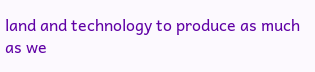land and technology to produce as much as we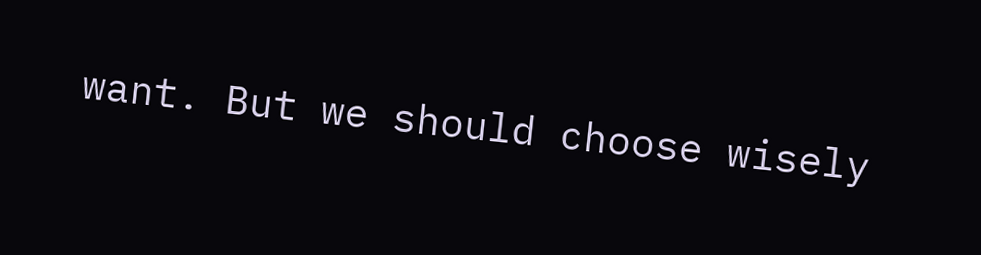want. But we should choose wisely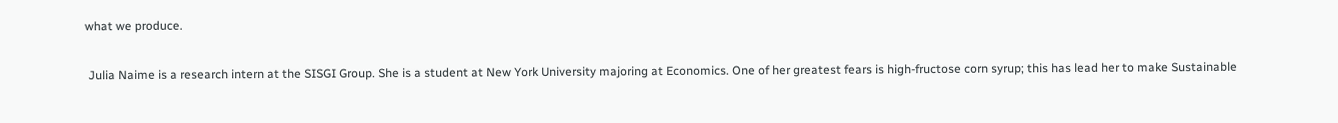what we produce.

 Julia Naime is a research intern at the SISGI Group. She is a student at New York University majoring at Economics. One of her greatest fears is high-fructose corn syrup; this has lead her to make Sustainable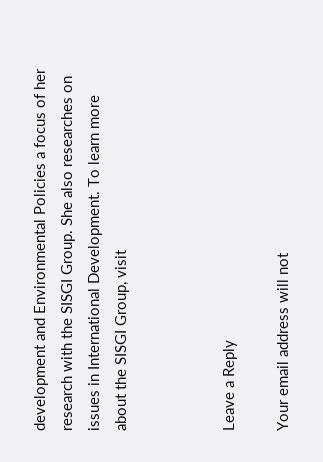development and Environmental Policies a focus of her research with the SISGI Group. She also researches on issues in International Development. To learn more about the SISGI Group, visit



Leave a Reply

Your email address will not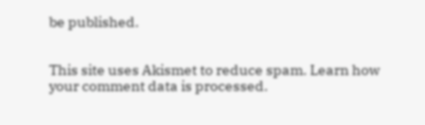be published.


This site uses Akismet to reduce spam. Learn how your comment data is processed.